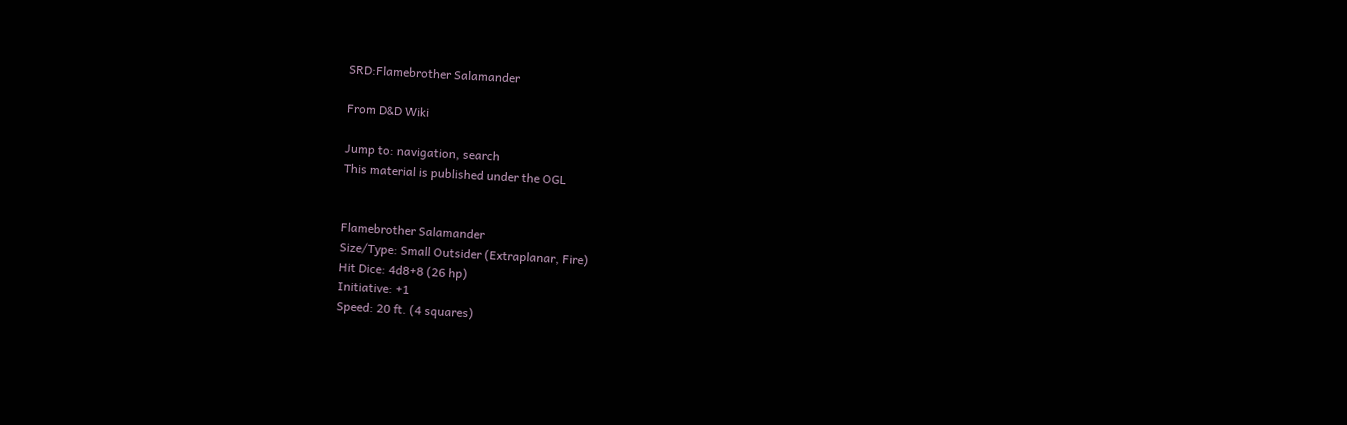SRD:Flamebrother Salamander

From D&D Wiki

Jump to: navigation, search
This material is published under the OGL


Flamebrother Salamander
Size/Type: Small Outsider (Extraplanar, Fire)
Hit Dice: 4d8+8 (26 hp)
Initiative: +1
Speed: 20 ft. (4 squares)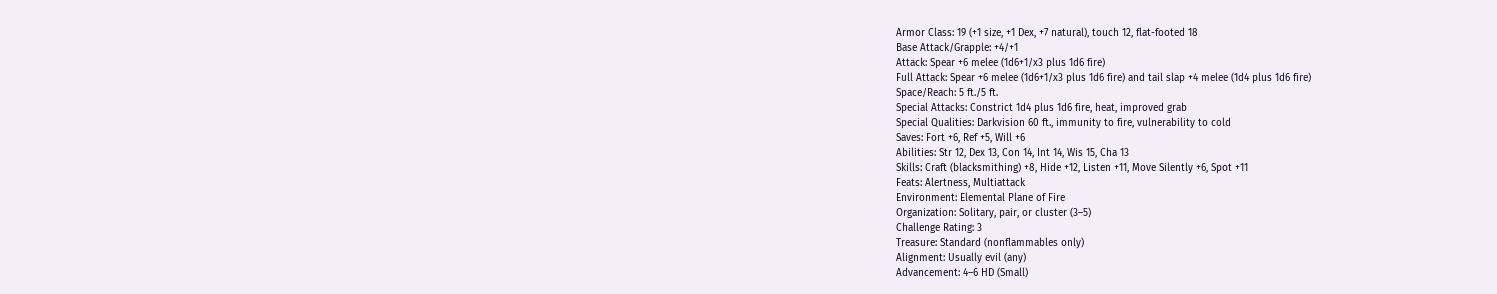Armor Class: 19 (+1 size, +1 Dex, +7 natural), touch 12, flat-footed 18
Base Attack/Grapple: +4/+1
Attack: Spear +6 melee (1d6+1/x3 plus 1d6 fire)
Full Attack: Spear +6 melee (1d6+1/x3 plus 1d6 fire) and tail slap +4 melee (1d4 plus 1d6 fire)
Space/Reach: 5 ft./5 ft.
Special Attacks: Constrict 1d4 plus 1d6 fire, heat, improved grab
Special Qualities: Darkvision 60 ft., immunity to fire, vulnerability to cold
Saves: Fort +6, Ref +5, Will +6
Abilities: Str 12, Dex 13, Con 14, Int 14, Wis 15, Cha 13
Skills: Craft (blacksmithing) +8, Hide +12, Listen +11, Move Silently +6, Spot +11
Feats: Alertness, Multiattack
Environment: Elemental Plane of Fire
Organization: Solitary, pair, or cluster (3–5)
Challenge Rating: 3
Treasure: Standard (nonflammables only)
Alignment: Usually evil (any)
Advancement: 4–6 HD (Small)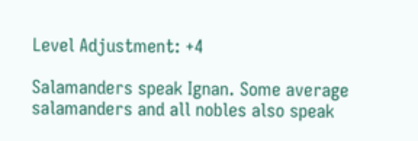Level Adjustment: +4

Salamanders speak Ignan. Some average salamanders and all nobles also speak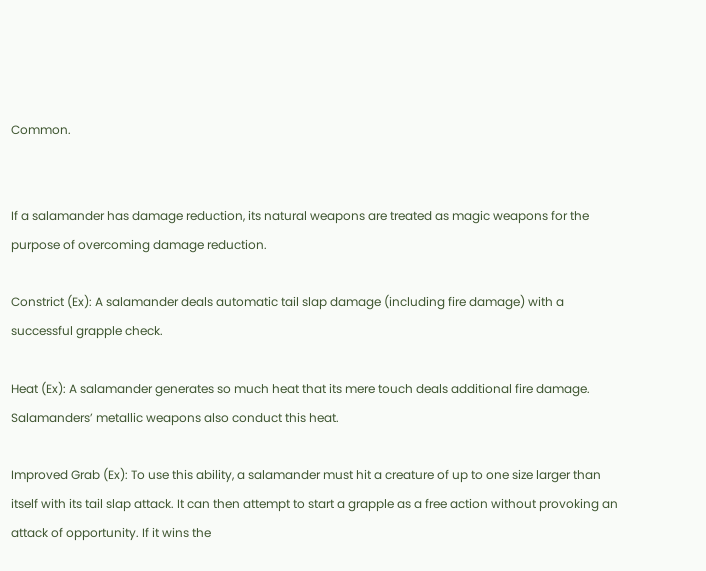Common.


If a salamander has damage reduction, its natural weapons are treated as magic weapons for the purpose of overcoming damage reduction.

Constrict (Ex): A salamander deals automatic tail slap damage (including fire damage) with a successful grapple check.

Heat (Ex): A salamander generates so much heat that its mere touch deals additional fire damage. Salamanders’ metallic weapons also conduct this heat.

Improved Grab (Ex): To use this ability, a salamander must hit a creature of up to one size larger than itself with its tail slap attack. It can then attempt to start a grapple as a free action without provoking an attack of opportunity. If it wins the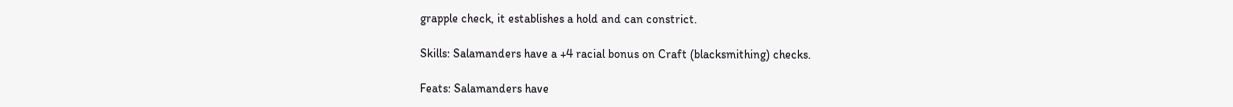grapple check, it establishes a hold and can constrict.

Skills: Salamanders have a +4 racial bonus on Craft (blacksmithing) checks.

Feats: Salamanders have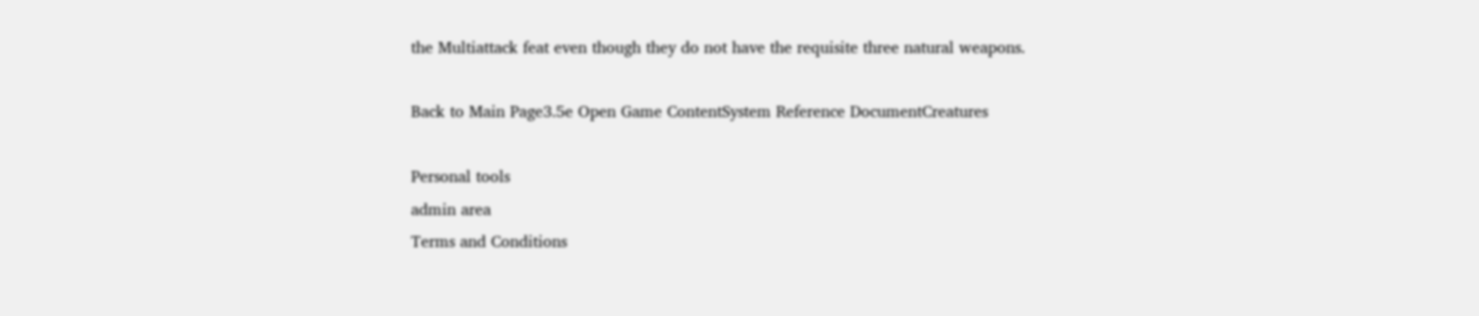the Multiattack feat even though they do not have the requisite three natural weapons.

Back to Main Page3.5e Open Game ContentSystem Reference DocumentCreatures

Personal tools
admin area
Terms and Conditions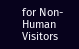for Non-Human Visitors